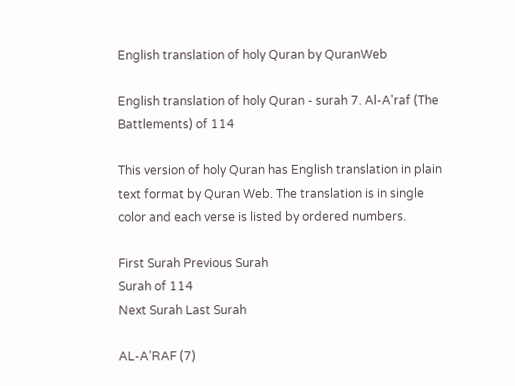English translation of holy Quran by QuranWeb

English translation of holy Quran - surah 7. Al-A'raf (The Battlements) of 114

This version of holy Quran has English translation in plain text format by Quran Web. The translation is in single color and each verse is listed by ordered numbers.

First Surah Previous Surah
Surah of 114
Next Surah Last Surah

AL-A’RAF (7)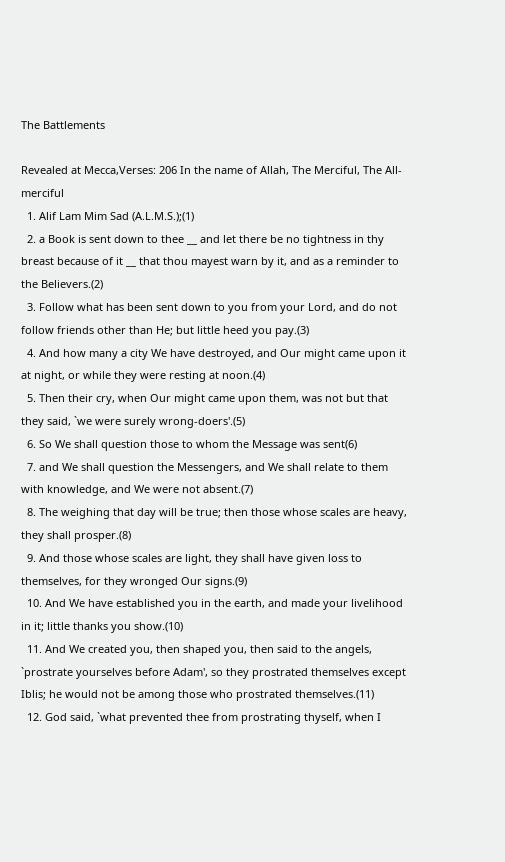The Battlements

Revealed at Mecca,Verses: 206 In the name of Allah, The Merciful, The All-merciful
  1. Alif Lam Mim Sad (A.L.M.S.);(1)
  2. a Book is sent down to thee __ and let there be no tightness in thy breast because of it __ that thou mayest warn by it, and as a reminder to the Believers.(2)
  3. Follow what has been sent down to you from your Lord, and do not follow friends other than He; but little heed you pay.(3)
  4. And how many a city We have destroyed, and Our might came upon it at night, or while they were resting at noon.(4)
  5. Then their cry, when Our might came upon them, was not but that they said, `we were surely wrong-doers'.(5)
  6. So We shall question those to whom the Message was sent(6)
  7. and We shall question the Messengers, and We shall relate to them with knowledge, and We were not absent.(7)
  8. The weighing that day will be true; then those whose scales are heavy, they shall prosper.(8)
  9. And those whose scales are light, they shall have given loss to themselves, for they wronged Our signs.(9)
  10. And We have established you in the earth, and made your livelihood in it; little thanks you show.(10)
  11. And We created you, then shaped you, then said to the angels, `prostrate yourselves before Adam', so they prostrated themselves except Iblis; he would not be among those who prostrated themselves.(11)
  12. God said, `what prevented thee from prostrating thyself, when I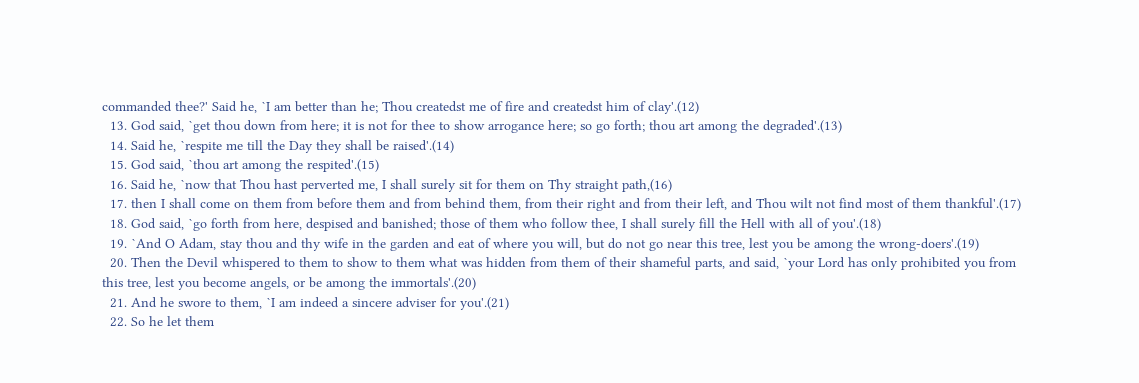commanded thee?' Said he, `I am better than he; Thou createdst me of fire and createdst him of clay'.(12)
  13. God said, `get thou down from here; it is not for thee to show arrogance here; so go forth; thou art among the degraded'.(13)
  14. Said he, `respite me till the Day they shall be raised'.(14)
  15. God said, `thou art among the respited'.(15)
  16. Said he, `now that Thou hast perverted me, I shall surely sit for them on Thy straight path,(16)
  17. then I shall come on them from before them and from behind them, from their right and from their left, and Thou wilt not find most of them thankful'.(17)
  18. God said, `go forth from here, despised and banished; those of them who follow thee, I shall surely fill the Hell with all of you'.(18)
  19. `And O Adam, stay thou and thy wife in the garden and eat of where you will, but do not go near this tree, lest you be among the wrong-doers'.(19)
  20. Then the Devil whispered to them to show to them what was hidden from them of their shameful parts, and said, `your Lord has only prohibited you from this tree, lest you become angels, or be among the immortals'.(20)
  21. And he swore to them, `I am indeed a sincere adviser for you'.(21)
  22. So he let them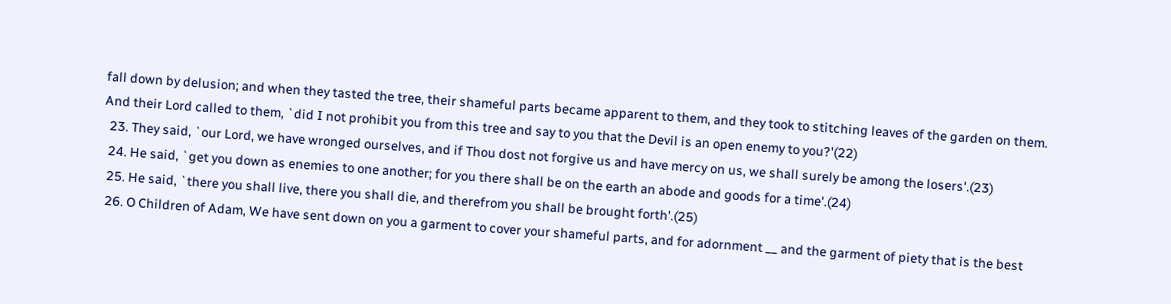fall down by delusion; and when they tasted the tree, their shameful parts became apparent to them, and they took to stitching leaves of the garden on them. And their Lord called to them, `did I not prohibit you from this tree and say to you that the Devil is an open enemy to you?'(22)
  23. They said, `our Lord, we have wronged ourselves, and if Thou dost not forgive us and have mercy on us, we shall surely be among the losers'.(23)
  24. He said, `get you down as enemies to one another; for you there shall be on the earth an abode and goods for a time'.(24)
  25. He said, `there you shall live, there you shall die, and therefrom you shall be brought forth'.(25)
  26. O Children of Adam, We have sent down on you a garment to cover your shameful parts, and for adornment __ and the garment of piety that is the best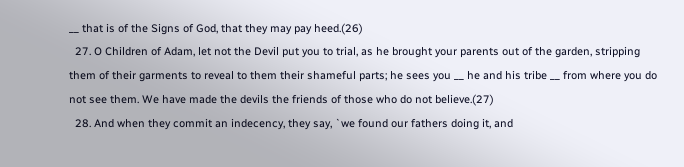__ that is of the Signs of God, that they may pay heed.(26)
  27. O Children of Adam, let not the Devil put you to trial, as he brought your parents out of the garden, stripping them of their garments to reveal to them their shameful parts; he sees you __ he and his tribe __ from where you do not see them. We have made the devils the friends of those who do not believe.(27)
  28. And when they commit an indecency, they say, `we found our fathers doing it, and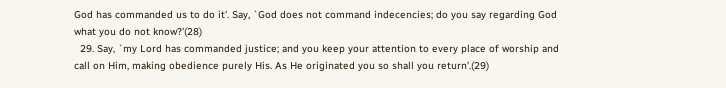God has commanded us to do it'. Say, `God does not command indecencies; do you say regarding God what you do not know?'(28)
  29. Say, `my Lord has commanded justice; and you keep your attention to every place of worship and call on Him, making obedience purely His. As He originated you so shall you return'.(29)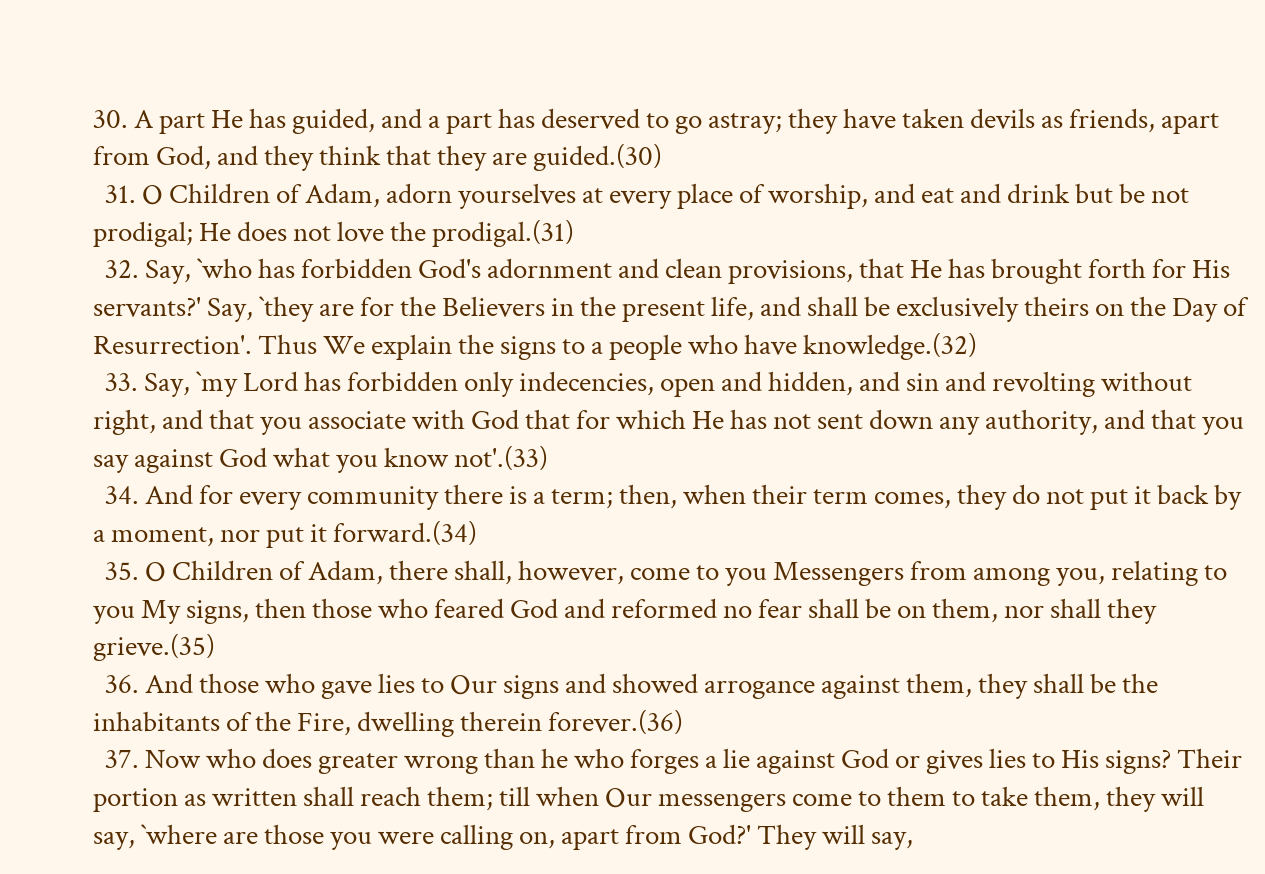30. A part He has guided, and a part has deserved to go astray; they have taken devils as friends, apart from God, and they think that they are guided.(30)
  31. O Children of Adam, adorn yourselves at every place of worship, and eat and drink but be not prodigal; He does not love the prodigal.(31)
  32. Say, `who has forbidden God's adornment and clean provisions, that He has brought forth for His servants?' Say, `they are for the Believers in the present life, and shall be exclusively theirs on the Day of Resurrection'. Thus We explain the signs to a people who have knowledge.(32)
  33. Say, `my Lord has forbidden only indecencies, open and hidden, and sin and revolting without right, and that you associate with God that for which He has not sent down any authority, and that you say against God what you know not'.(33)
  34. And for every community there is a term; then, when their term comes, they do not put it back by a moment, nor put it forward.(34)
  35. O Children of Adam, there shall, however, come to you Messengers from among you, relating to you My signs, then those who feared God and reformed no fear shall be on them, nor shall they grieve.(35)
  36. And those who gave lies to Our signs and showed arrogance against them, they shall be the inhabitants of the Fire, dwelling therein forever.(36)
  37. Now who does greater wrong than he who forges a lie against God or gives lies to His signs? Their portion as written shall reach them; till when Our messengers come to them to take them, they will say, `where are those you were calling on, apart from God?' They will say,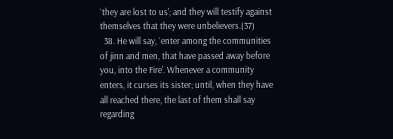`they are lost to us'; and they will testify against themselves that they were unbelievers.(37)
  38. He will say, `enter among the communities of jinn and men, that have passed away before you, into the Fire'. Whenever a community enters, it curses its sister; until, when they have all reached there, the last of them shall say regarding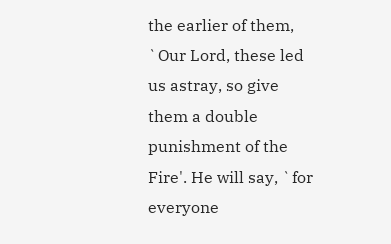the earlier of them, `Our Lord, these led us astray, so give them a double punishment of the Fire'. He will say, `for everyone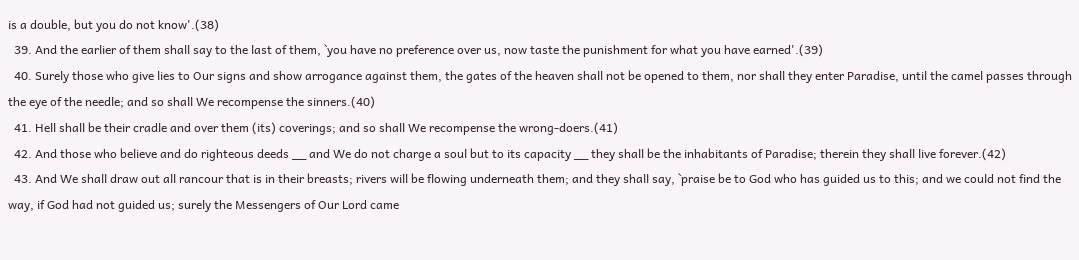is a double, but you do not know'.(38)
  39. And the earlier of them shall say to the last of them, `you have no preference over us, now taste the punishment for what you have earned'.(39)
  40. Surely those who give lies to Our signs and show arrogance against them, the gates of the heaven shall not be opened to them, nor shall they enter Paradise, until the camel passes through the eye of the needle; and so shall We recompense the sinners.(40)
  41. Hell shall be their cradle and over them (its) coverings; and so shall We recompense the wrong-doers.(41)
  42. And those who believe and do righteous deeds __ and We do not charge a soul but to its capacity __ they shall be the inhabitants of Paradise; therein they shall live forever.(42)
  43. And We shall draw out all rancour that is in their breasts; rivers will be flowing underneath them; and they shall say, `praise be to God who has guided us to this; and we could not find the way, if God had not guided us; surely the Messengers of Our Lord came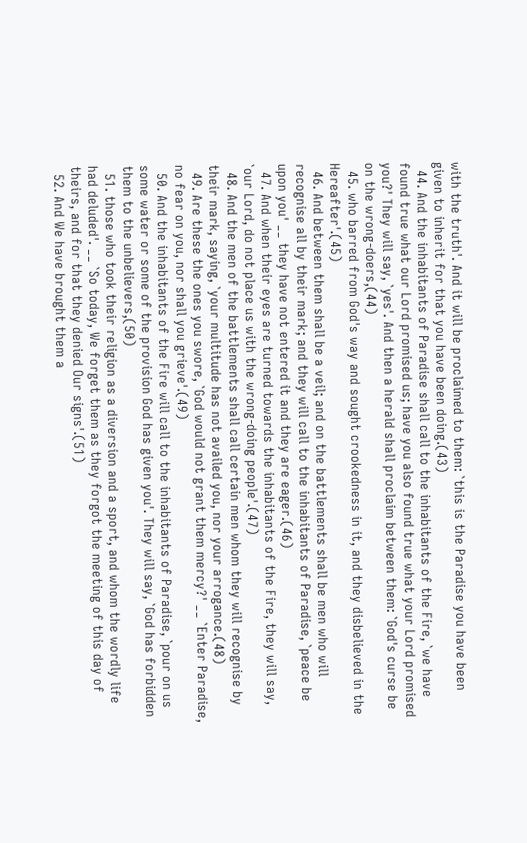with the truth'. And it will be proclaimed to them: `this is the Paradise you have been given to inherit for that you have been doing.(43)
  44. And the inhabitants of Paradise shall call to the inhabitants of the Fire, `we have found true what our Lord promised us; have you also found true what your Lord promised you?' They will say, `yes'. And then a herald shall proclaim between them: `God's curse be on the wrong-doers,(44)
  45. who barred from God's way and sought crookedness in it, and they disbelieved in the Hereafter'.(45)
  46. And between them shall be a veil; and on the battlements shall be men who will recognise all by their mark; and they will call to the inhabitants of Paradise, `peace be upon you' __ they have not entered it and they are eager.(46)
  47. And when their eyes are turned towards the inhabitants of the Fire, they will say, `our Lord, do not place us with the wrong-doing people'.(47)
  48. And the men of the battlements shall call certain men whom they will recognise by their mark, saying, `your multitude has not availed you, nor your arrogance.(48)
  49. Are these the ones you swore, `God would not grant them mercy?' __ `Enter Paradise, no fear on you, nor shall you grieve'.(49)
  50. And the inhabitants of the Fire will call to the inhabitants of Paradise, `pour on us some water or some of the provision God has given you'. They will say, `God has forbidden them to the unbelievers,(50)
  51. those who took their religion as a diversion and a sport, and whom the wordly life had deluded'. __ `So today, We forget them as they forgot the meeting of this day of theirs, and for that they denied Our signs'.(51)
  52. And We have brought them a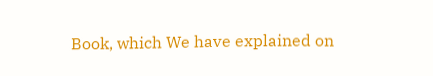Book, which We have explained on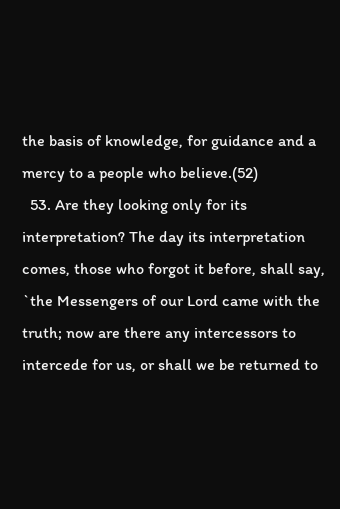the basis of knowledge, for guidance and a mercy to a people who believe.(52)
  53. Are they looking only for its interpretation? The day its interpretation comes, those who forgot it before, shall say, `the Messengers of our Lord came with the truth; now are there any intercessors to intercede for us, or shall we be returned to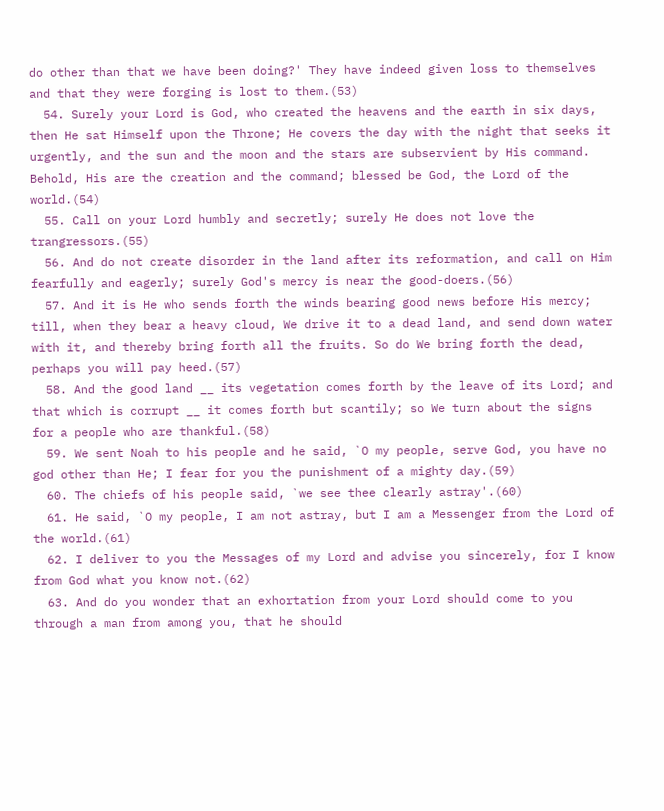do other than that we have been doing?' They have indeed given loss to themselves and that they were forging is lost to them.(53)
  54. Surely your Lord is God, who created the heavens and the earth in six days, then He sat Himself upon the Throne; He covers the day with the night that seeks it urgently, and the sun and the moon and the stars are subservient by His command. Behold, His are the creation and the command; blessed be God, the Lord of the world.(54)
  55. Call on your Lord humbly and secretly; surely He does not love the trangressors.(55)
  56. And do not create disorder in the land after its reformation, and call on Him fearfully and eagerly; surely God's mercy is near the good-doers.(56)
  57. And it is He who sends forth the winds bearing good news before His mercy; till, when they bear a heavy cloud, We drive it to a dead land, and send down water with it, and thereby bring forth all the fruits. So do We bring forth the dead, perhaps you will pay heed.(57)
  58. And the good land __ its vegetation comes forth by the leave of its Lord; and that which is corrupt __ it comes forth but scantily; so We turn about the signs for a people who are thankful.(58)
  59. We sent Noah to his people and he said, `O my people, serve God, you have no god other than He; I fear for you the punishment of a mighty day.(59)
  60. The chiefs of his people said, `we see thee clearly astray'.(60)
  61. He said, `O my people, I am not astray, but I am a Messenger from the Lord of the world.(61)
  62. I deliver to you the Messages of my Lord and advise you sincerely, for I know from God what you know not.(62)
  63. And do you wonder that an exhortation from your Lord should come to you through a man from among you, that he should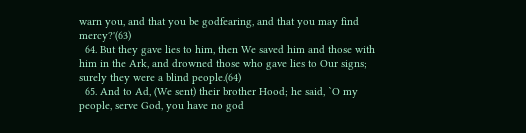warn you, and that you be godfearing, and that you may find mercy?'(63)
  64. But they gave lies to him, then We saved him and those with him in the Ark, and drowned those who gave lies to Our signs; surely they were a blind people.(64)
  65. And to Ad, (We sent) their brother Hood; he said, `O my people, serve God, you have no god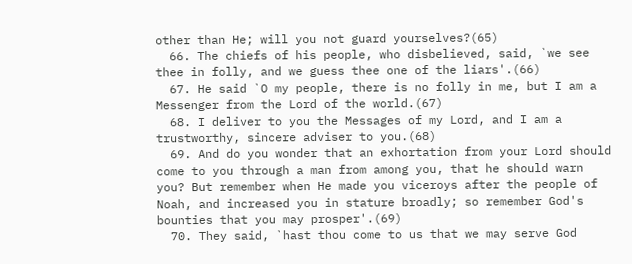other than He; will you not guard yourselves?(65)
  66. The chiefs of his people, who disbelieved, said, `we see thee in folly, and we guess thee one of the liars'.(66)
  67. He said `O my people, there is no folly in me, but I am a Messenger from the Lord of the world.(67)
  68. I deliver to you the Messages of my Lord, and I am a trustworthy, sincere adviser to you.(68)
  69. And do you wonder that an exhortation from your Lord should come to you through a man from among you, that he should warn you? But remember when He made you viceroys after the people of Noah, and increased you in stature broadly; so remember God's bounties that you may prosper'.(69)
  70. They said, `hast thou come to us that we may serve God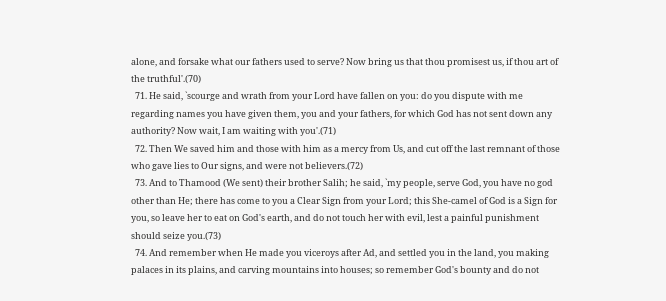alone, and forsake what our fathers used to serve? Now bring us that thou promisest us, if thou art of the truthful'.(70)
  71. He said, `scourge and wrath from your Lord have fallen on you: do you dispute with me regarding names you have given them, you and your fathers, for which God has not sent down any authority? Now wait, I am waiting with you'.(71)
  72. Then We saved him and those with him as a mercy from Us, and cut off the last remnant of those who gave lies to Our signs, and were not believers.(72)
  73. And to Thamood (We sent) their brother Salih; he said, `my people, serve God, you have no god other than He; there has come to you a Clear Sign from your Lord; this She-camel of God is a Sign for you, so leave her to eat on God's earth, and do not touch her with evil, lest a painful punishment should seize you.(73)
  74. And remember when He made you viceroys after Ad, and settled you in the land, you making palaces in its plains, and carving mountains into houses; so remember God's bounty and do not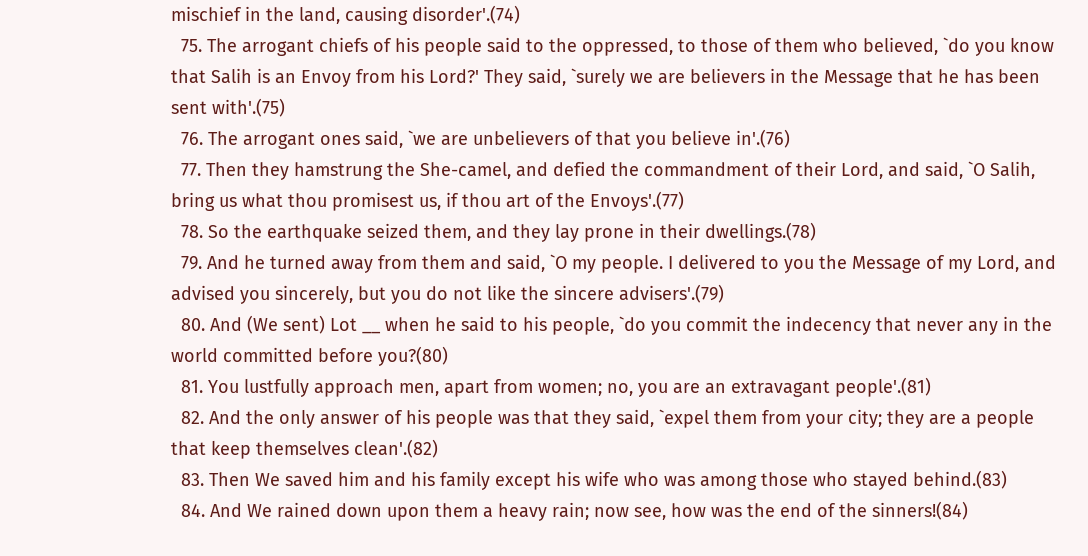mischief in the land, causing disorder'.(74)
  75. The arrogant chiefs of his people said to the oppressed, to those of them who believed, `do you know that Salih is an Envoy from his Lord?' They said, `surely we are believers in the Message that he has been sent with'.(75)
  76. The arrogant ones said, `we are unbelievers of that you believe in'.(76)
  77. Then they hamstrung the She-camel, and defied the commandment of their Lord, and said, `O Salih, bring us what thou promisest us, if thou art of the Envoys'.(77)
  78. So the earthquake seized them, and they lay prone in their dwellings.(78)
  79. And he turned away from them and said, `O my people. I delivered to you the Message of my Lord, and advised you sincerely, but you do not like the sincere advisers'.(79)
  80. And (We sent) Lot __ when he said to his people, `do you commit the indecency that never any in the world committed before you?(80)
  81. You lustfully approach men, apart from women; no, you are an extravagant people'.(81)
  82. And the only answer of his people was that they said, `expel them from your city; they are a people that keep themselves clean'.(82)
  83. Then We saved him and his family except his wife who was among those who stayed behind.(83)
  84. And We rained down upon them a heavy rain; now see, how was the end of the sinners!(84)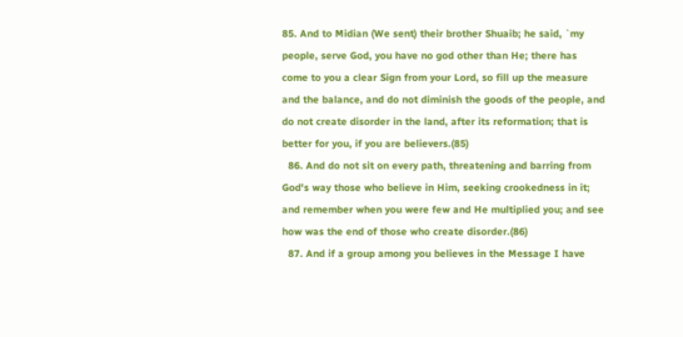85. And to Midian (We sent) their brother Shuaib; he said, `my people, serve God, you have no god other than He; there has come to you a clear Sign from your Lord, so fill up the measure and the balance, and do not diminish the goods of the people, and do not create disorder in the land, after its reformation; that is better for you, if you are believers.(85)
  86. And do not sit on every path, threatening and barring from God's way those who believe in Him, seeking crookedness in it; and remember when you were few and He multiplied you; and see how was the end of those who create disorder.(86)
  87. And if a group among you believes in the Message I have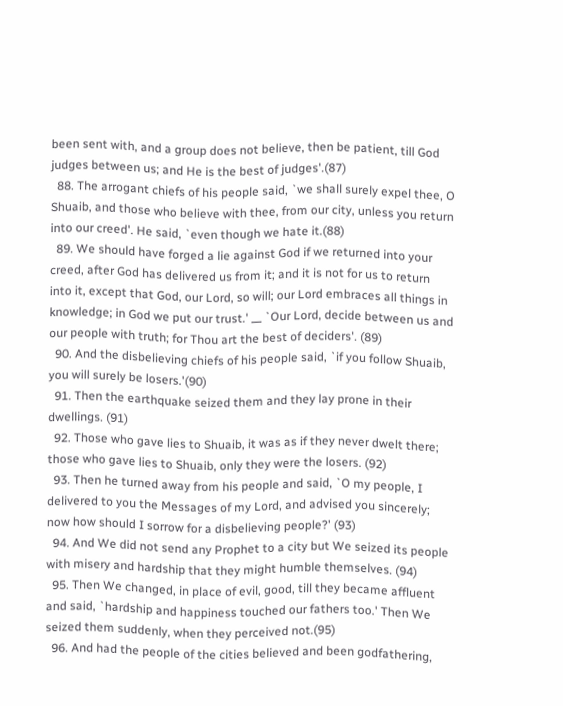been sent with, and a group does not believe, then be patient, till God judges between us; and He is the best of judges'.(87)
  88. The arrogant chiefs of his people said, `we shall surely expel thee, O Shuaib, and those who believe with thee, from our city, unless you return into our creed'. He said, `even though we hate it.(88)
  89. We should have forged a lie against God if we returned into your creed, after God has delivered us from it; and it is not for us to return into it, except that God, our Lord, so will; our Lord embraces all things in knowledge; in God we put our trust.' __ `Our Lord, decide between us and our people with truth; for Thou art the best of deciders'. (89)
  90. And the disbelieving chiefs of his people said, `if you follow Shuaib, you will surely be losers.'(90)
  91. Then the earthquake seized them and they lay prone in their dwellings. (91)
  92. Those who gave lies to Shuaib, it was as if they never dwelt there; those who gave lies to Shuaib, only they were the losers. (92)
  93. Then he turned away from his people and said, `O my people, I delivered to you the Messages of my Lord, and advised you sincerely; now how should I sorrow for a disbelieving people?' (93)
  94. And We did not send any Prophet to a city but We seized its people with misery and hardship that they might humble themselves. (94)
  95. Then We changed, in place of evil, good, till they became affluent and said, `hardship and happiness touched our fathers too.' Then We seized them suddenly, when they perceived not.(95)
  96. And had the people of the cities believed and been godfathering,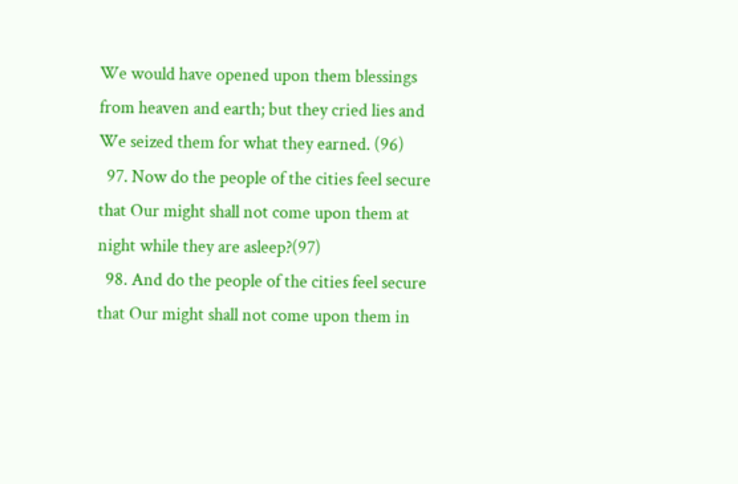We would have opened upon them blessings from heaven and earth; but they cried lies and We seized them for what they earned. (96)
  97. Now do the people of the cities feel secure that Our might shall not come upon them at night while they are asleep?(97)
  98. And do the people of the cities feel secure that Our might shall not come upon them in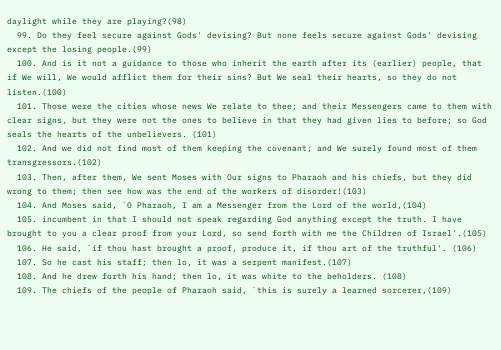daylight while they are playing?(98)
  99. Do they feel secure against Gods' devising? But none feels secure against Gods' devising except the losing people.(99)
  100. And is it not a guidance to those who inherit the earth after its (earlier) people, that if We will, We would afflict them for their sins? But We seal their hearts, so they do not listen.(100)
  101. Those were the cities whose news We relate to thee; and their Messengers came to them with clear signs, but they were not the ones to believe in that they had given lies to before; so God seals the hearts of the unbelievers. (101)
  102. And we did not find most of them keeping the covenant; and We surely found most of them transgressors.(102)
  103. Then, after them, We sent Moses with Our signs to Pharaoh and his chiefs, but they did wrong to them; then see how was the end of the workers of disorder!(103)
  104. And Moses said, `O Pharaoh, I am a Messenger from the Lord of the world,(104)
  105. incumbent in that I should not speak regarding God anything except the truth. I have brought to you a clear proof from your Lord, so send forth with me the Children of Israel'.(105)
  106. He said, `if thou hast brought a proof, produce it, if thou art of the truthful'. (106)
  107. So he cast his staff; then lo, it was a serpent manifest.(107)
  108. And he drew forth his hand; then lo, it was white to the beholders. (108)
  109. The chiefs of the people of Pharaoh said, `this is surely a learned sorcerer,(109)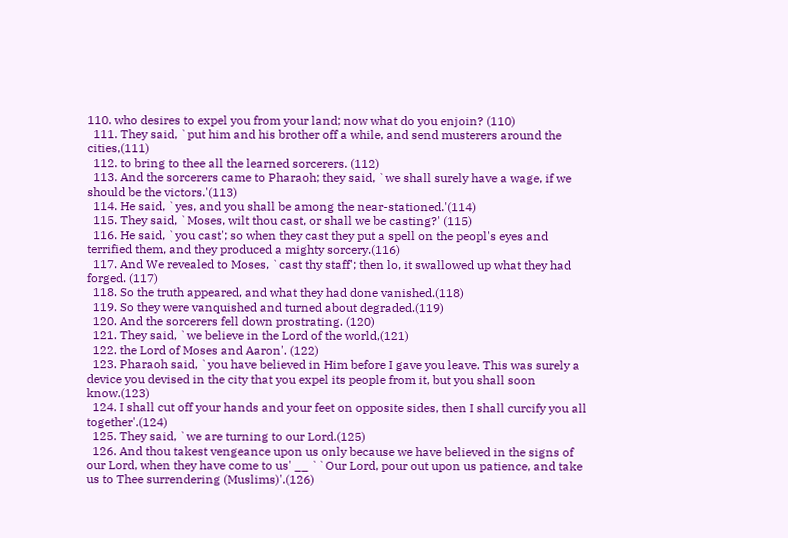110. who desires to expel you from your land; now what do you enjoin? (110)
  111. They said, `put him and his brother off a while, and send musterers around the cities,(111)
  112. to bring to thee all the learned sorcerers. (112)
  113. And the sorcerers came to Pharaoh; they said, `we shall surely have a wage, if we should be the victors.'(113)
  114. He said, `yes, and you shall be among the near-stationed.'(114)
  115. They said, `Moses, wilt thou cast, or shall we be casting?' (115)
  116. He said, `you cast'; so when they cast they put a spell on the peopl's eyes and terrified them, and they produced a mighty sorcery.(116)
  117. And We revealed to Moses, `cast thy staff'; then lo, it swallowed up what they had forged. (117)
  118. So the truth appeared, and what they had done vanished.(118)
  119. So they were vanquished and turned about degraded.(119)
  120. And the sorcerers fell down prostrating. (120)
  121. They said, `we believe in the Lord of the world,(121)
  122. the Lord of Moses and Aaron'. (122)
  123. Pharaoh said, `you have believed in Him before I gave you leave. This was surely a device you devised in the city that you expel its people from it, but you shall soon know.(123)
  124. I shall cut off your hands and your feet on opposite sides, then I shall curcify you all together'.(124)
  125. They said, `we are turning to our Lord.(125)
  126. And thou takest vengeance upon us only because we have believed in the signs of our Lord, when they have come to us' __ ``Our Lord, pour out upon us patience, and take us to Thee surrendering (Muslims)'.(126)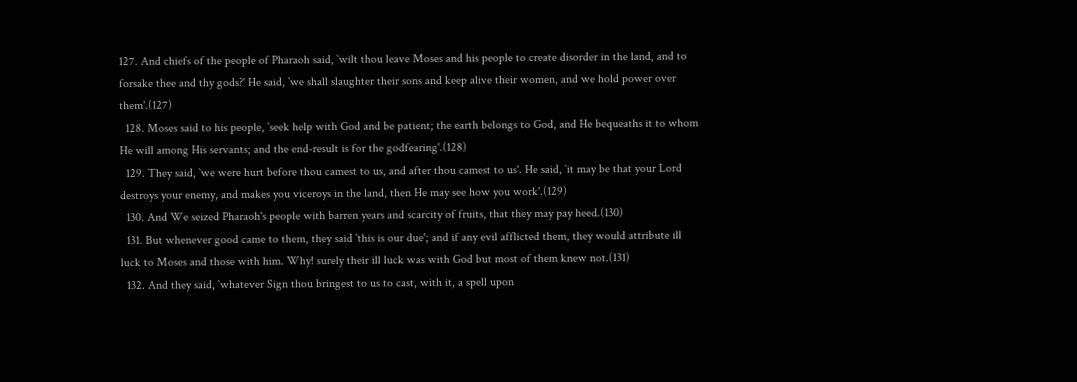127. And chiefs of the people of Pharaoh said, `wilt thou leave Moses and his people to create disorder in the land, and to forsake thee and thy gods?' He said, `we shall slaughter their sons and keep alive their women, and we hold power over them'.(127)
  128. Moses said to his people, `seek help with God and be patient; the earth belongs to God, and He bequeaths it to whom He will among His servants; and the end-result is for the godfearing'.(128)
  129. They said, `we were hurt before thou camest to us, and after thou camest to us'. He said, `it may be that your Lord destroys your enemy, and makes you viceroys in the land, then He may see how you work'.(129)
  130. And We seized Pharaoh's people with barren years and scarcity of fruits, that they may pay heed.(130)
  131. But whenever good came to them, they said `this is our due'; and if any evil afflicted them, they would attribute ill luck to Moses and those with him. Why! surely their ill luck was with God but most of them knew not.(131)
  132. And they said, `whatever Sign thou bringest to us to cast, with it, a spell upon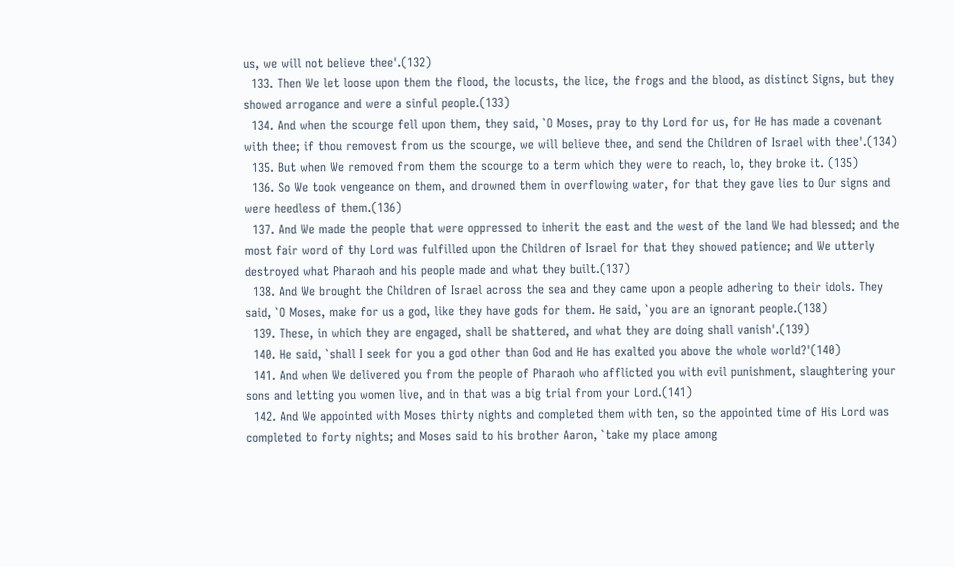us, we will not believe thee'.(132)
  133. Then We let loose upon them the flood, the locusts, the lice, the frogs and the blood, as distinct Signs, but they showed arrogance and were a sinful people.(133)
  134. And when the scourge fell upon them, they said, `O Moses, pray to thy Lord for us, for He has made a covenant with thee; if thou removest from us the scourge, we will believe thee, and send the Children of Israel with thee'.(134)
  135. But when We removed from them the scourge to a term which they were to reach, lo, they broke it. (135)
  136. So We took vengeance on them, and drowned them in overflowing water, for that they gave lies to Our signs and were heedless of them.(136)
  137. And We made the people that were oppressed to inherit the east and the west of the land We had blessed; and the most fair word of thy Lord was fulfilled upon the Children of Israel for that they showed patience; and We utterly destroyed what Pharaoh and his people made and what they built.(137)
  138. And We brought the Children of Israel across the sea and they came upon a people adhering to their idols. They said, `O Moses, make for us a god, like they have gods for them. He said, `you are an ignorant people.(138)
  139. These, in which they are engaged, shall be shattered, and what they are doing shall vanish'.(139)
  140. He said, `shall I seek for you a god other than God and He has exalted you above the whole world?'(140)
  141. And when We delivered you from the people of Pharaoh who afflicted you with evil punishment, slaughtering your sons and letting you women live, and in that was a big trial from your Lord.(141)
  142. And We appointed with Moses thirty nights and completed them with ten, so the appointed time of His Lord was completed to forty nights; and Moses said to his brother Aaron, `take my place among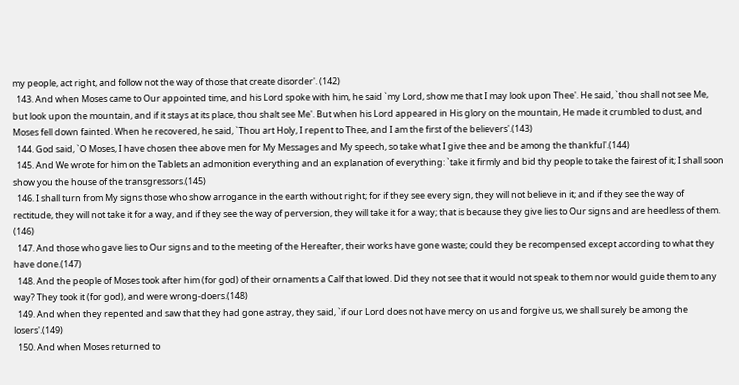my people, act right, and follow not the way of those that create disorder'. (142)
  143. And when Moses came to Our appointed time, and his Lord spoke with him, he said `my Lord, show me that I may look upon Thee'. He said, `thou shall not see Me, but look upon the mountain, and if it stays at its place, thou shalt see Me'. But when his Lord appeared in His glory on the mountain, He made it crumbled to dust, and Moses fell down fainted. When he recovered, he said, `Thou art Holy, I repent to Thee, and I am the first of the believers'.(143)
  144. God said, `O Moses, I have chosen thee above men for My Messages and My speech, so take what I give thee and be among the thankful'.(144)
  145. And We wrote for him on the Tablets an admonition everything and an explanation of everything: `take it firmly and bid thy people to take the fairest of it; I shall soon show you the house of the transgressors.(145)
  146. I shall turn from My signs those who show arrogance in the earth without right; for if they see every sign, they will not believe in it; and if they see the way of rectitude, they will not take it for a way, and if they see the way of perversion, they will take it for a way; that is because they give lies to Our signs and are heedless of them. (146)
  147. And those who gave lies to Our signs and to the meeting of the Hereafter, their works have gone waste; could they be recompensed except according to what they have done.(147)
  148. And the people of Moses took after him (for god) of their ornaments a Calf that lowed. Did they not see that it would not speak to them nor would guide them to any way? They took it (for god), and were wrong-doers.(148)
  149. And when they repented and saw that they had gone astray, they said, `if our Lord does not have mercy on us and forgive us, we shall surely be among the losers'.(149)
  150. And when Moses returned to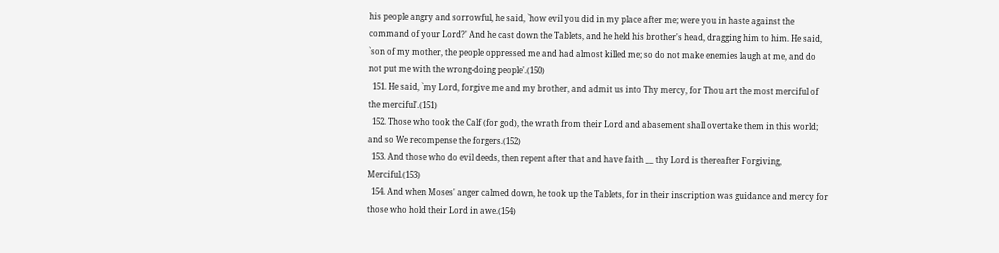his people angry and sorrowful, he said, `how evil you did in my place after me; were you in haste against the command of your Lord?' And he cast down the Tablets, and he held his brother's head, dragging him to him. He said, `son of my mother, the people oppressed me and had almost killed me; so do not make enemies laugh at me, and do not put me with the wrong-doing people'.(150)
  151. He said, `my Lord, forgive me and my brother, and admit us into Thy mercy, for Thou art the most merciful of the merciful'.(151)
  152. Those who took the Calf (for god), the wrath from their Lord and abasement shall overtake them in this world; and so We recompense the forgers.(152)
  153. And those who do evil deeds, then repent after that and have faith __ thy Lord is thereafter Forgiving, Merciful.(153)
  154. And when Moses' anger calmed down, he took up the Tablets, for in their inscription was guidance and mercy for those who hold their Lord in awe.(154)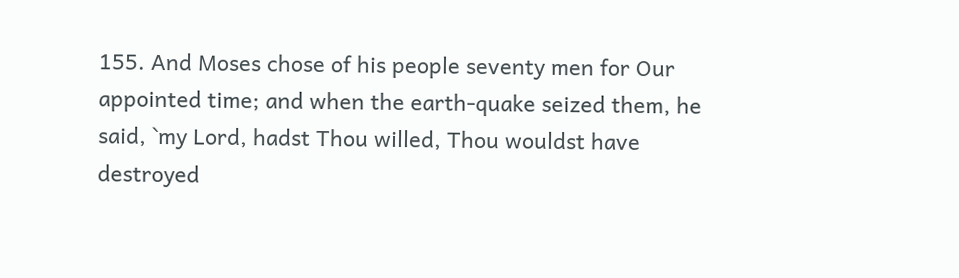155. And Moses chose of his people seventy men for Our appointed time; and when the earth-quake seized them, he said, `my Lord, hadst Thou willed, Thou wouldst have destroyed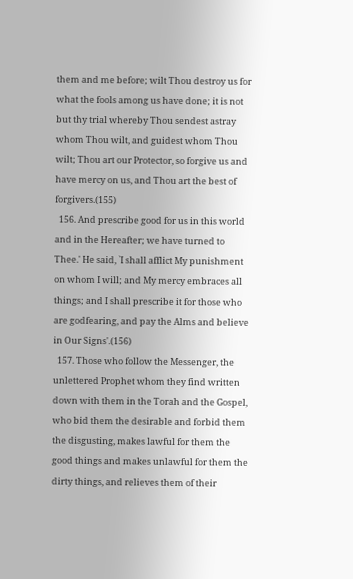them and me before; wilt Thou destroy us for what the fools among us have done; it is not but thy trial whereby Thou sendest astray whom Thou wilt, and guidest whom Thou wilt; Thou art our Protector, so forgive us and have mercy on us, and Thou art the best of forgivers.(155)
  156. And prescribe good for us in this world and in the Hereafter; we have turned to Thee.' He said, `I shall afflict My punishment on whom I will; and My mercy embraces all things; and I shall prescribe it for those who are godfearing, and pay the Alms and believe in Our Signs'.(156)
  157. Those who follow the Messenger, the unlettered Prophet whom they find written down with them in the Torah and the Gospel, who bid them the desirable and forbid them the disgusting, makes lawful for them the good things and makes unlawful for them the dirty things, and relieves them of their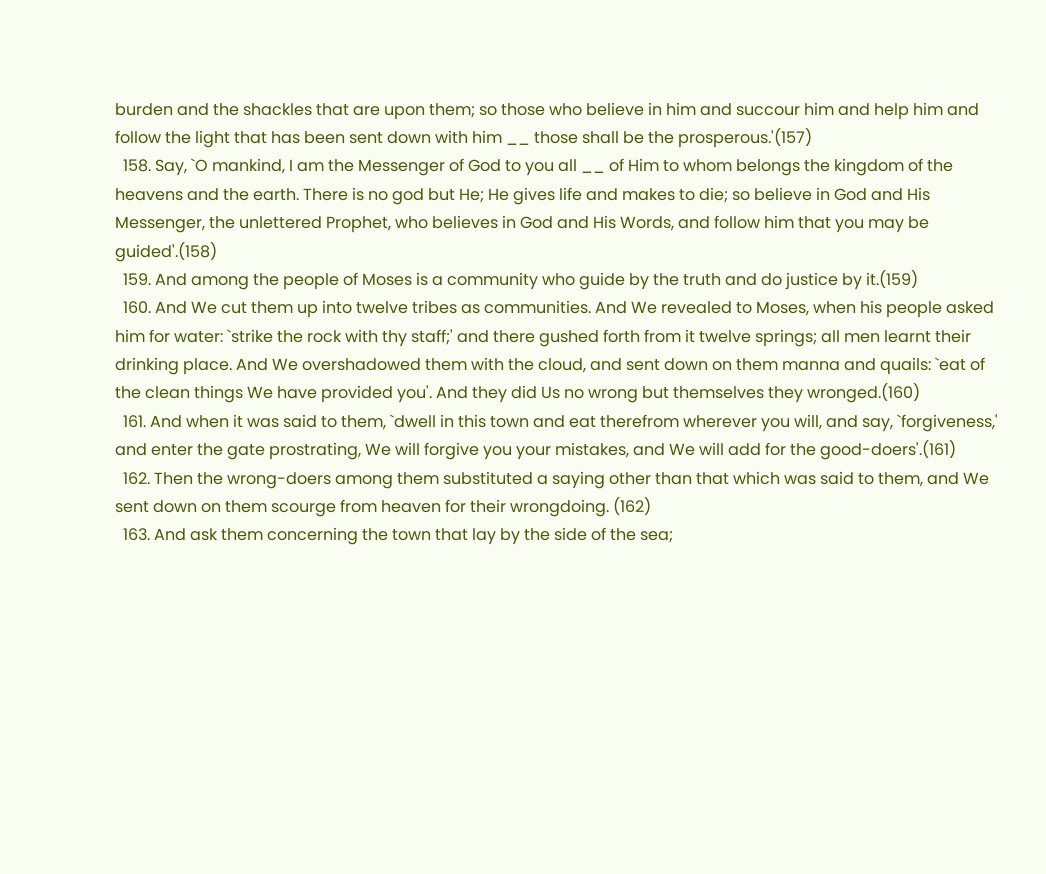burden and the shackles that are upon them; so those who believe in him and succour him and help him and follow the light that has been sent down with him __ those shall be the prosperous.'(157)
  158. Say, `O mankind, I am the Messenger of God to you all __ of Him to whom belongs the kingdom of the heavens and the earth. There is no god but He; He gives life and makes to die; so believe in God and His Messenger, the unlettered Prophet, who believes in God and His Words, and follow him that you may be guided'.(158)
  159. And among the people of Moses is a community who guide by the truth and do justice by it.(159)
  160. And We cut them up into twelve tribes as communities. And We revealed to Moses, when his people asked him for water: `strike the rock with thy staff;' and there gushed forth from it twelve springs; all men learnt their drinking place. And We overshadowed them with the cloud, and sent down on them manna and quails: `eat of the clean things We have provided you'. And they did Us no wrong but themselves they wronged.(160)
  161. And when it was said to them, `dwell in this town and eat therefrom wherever you will, and say, `forgiveness,' and enter the gate prostrating, We will forgive you your mistakes, and We will add for the good-doers'.(161)
  162. Then the wrong-doers among them substituted a saying other than that which was said to them, and We sent down on them scourge from heaven for their wrongdoing. (162)
  163. And ask them concerning the town that lay by the side of the sea;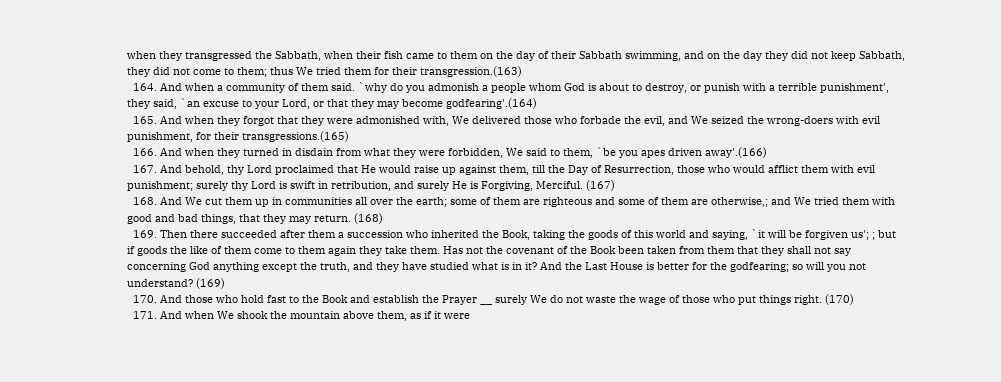when they transgressed the Sabbath, when their fish came to them on the day of their Sabbath swimming, and on the day they did not keep Sabbath, they did not come to them; thus We tried them for their transgression.(163)
  164. And when a community of them said. `why do you admonish a people whom God is about to destroy, or punish with a terrible punishment', they said, `an excuse to your Lord, or that they may become godfearing'.(164)
  165. And when they forgot that they were admonished with, We delivered those who forbade the evil, and We seized the wrong-doers with evil punishment, for their transgressions.(165)
  166. And when they turned in disdain from what they were forbidden, We said to them, `be you apes driven away'.(166)
  167. And behold, thy Lord proclaimed that He would raise up against them, till the Day of Resurrection, those who would afflict them with evil punishment; surely thy Lord is swift in retribution, and surely He is Forgiving, Merciful. (167)
  168. And We cut them up in communities all over the earth; some of them are righteous and some of them are otherwise,; and We tried them with good and bad things, that they may return. (168)
  169. Then there succeeded after them a succession who inherited the Book, taking the goods of this world and saying, `it will be forgiven us'; ; but if goods the like of them come to them again they take them. Has not the covenant of the Book been taken from them that they shall not say concerning God anything except the truth, and they have studied what is in it? And the Last House is better for the godfearing; so will you not understand? (169)
  170. And those who hold fast to the Book and establish the Prayer __ surely We do not waste the wage of those who put things right. (170)
  171. And when We shook the mountain above them, as if it were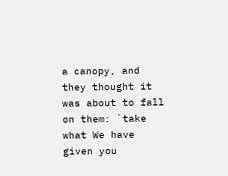a canopy, and they thought it was about to fall on them: `take what We have given you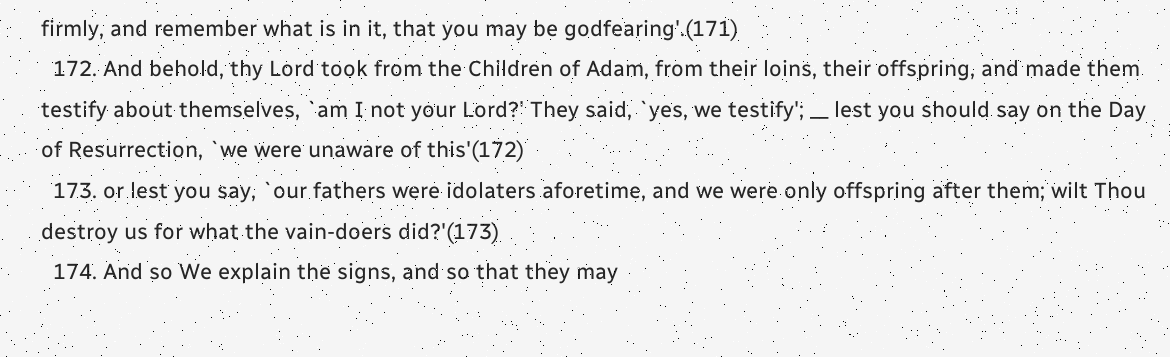firmly, and remember what is in it, that you may be godfearing'.(171)
  172. And behold, thy Lord took from the Children of Adam, from their loins, their offspring, and made them testify about themselves, `am I not your Lord?' They said, `yes, we testify'; __ lest you should say on the Day of Resurrection, `we were unaware of this'(172)
  173. or lest you say, `our fathers were idolaters aforetime, and we were only offspring after them; wilt Thou destroy us for what the vain-doers did?'(173)
  174. And so We explain the signs, and so that they may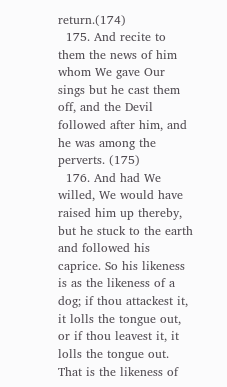return.(174)
  175. And recite to them the news of him whom We gave Our sings but he cast them off, and the Devil followed after him, and he was among the perverts. (175)
  176. And had We willed, We would have raised him up thereby, but he stuck to the earth and followed his caprice. So his likeness is as the likeness of a dog; if thou attackest it, it lolls the tongue out, or if thou leavest it, it lolls the tongue out. That is the likeness of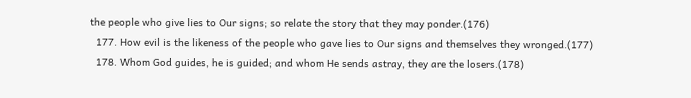the people who give lies to Our signs; so relate the story that they may ponder.(176)
  177. How evil is the likeness of the people who gave lies to Our signs and themselves they wronged.(177)
  178. Whom God guides, he is guided; and whom He sends astray, they are the losers.(178)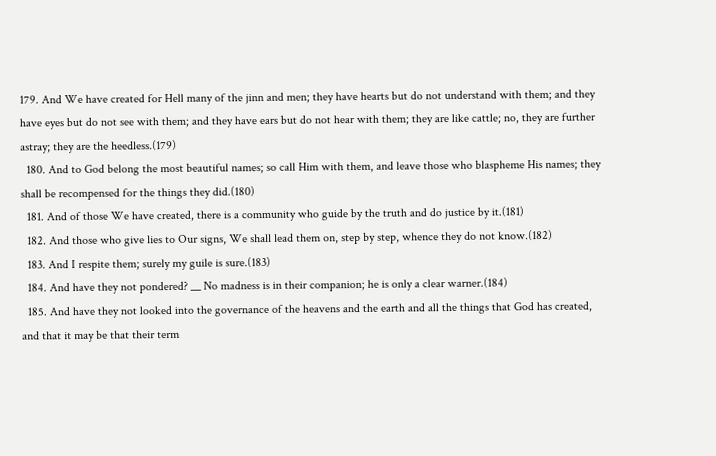179. And We have created for Hell many of the jinn and men; they have hearts but do not understand with them; and they have eyes but do not see with them; and they have ears but do not hear with them; they are like cattle; no, they are further astray; they are the heedless.(179)
  180. And to God belong the most beautiful names; so call Him with them, and leave those who blaspheme His names; they shall be recompensed for the things they did.(180)
  181. And of those We have created, there is a community who guide by the truth and do justice by it.(181)
  182. And those who give lies to Our signs, We shall lead them on, step by step, whence they do not know.(182)
  183. And I respite them; surely my guile is sure.(183)
  184. And have they not pondered? __ No madness is in their companion; he is only a clear warner.(184)
  185. And have they not looked into the governance of the heavens and the earth and all the things that God has created, and that it may be that their term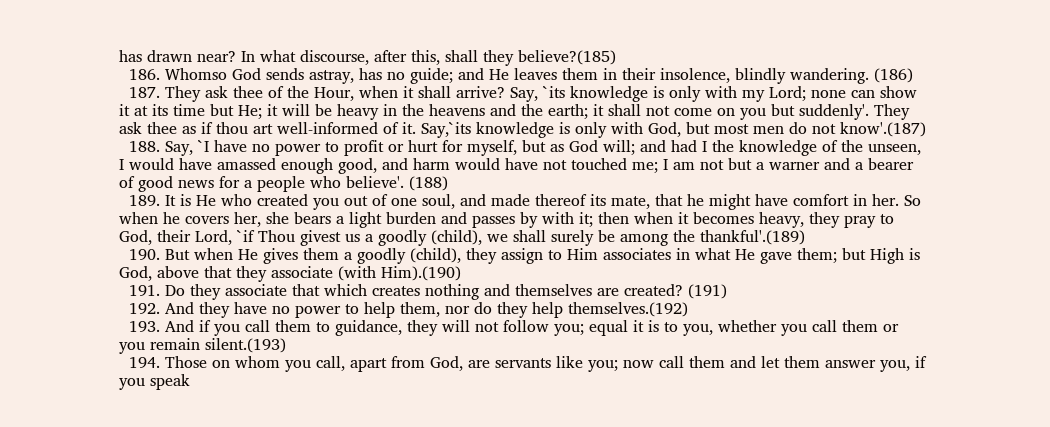has drawn near? In what discourse, after this, shall they believe?(185)
  186. Whomso God sends astray, has no guide; and He leaves them in their insolence, blindly wandering. (186)
  187. They ask thee of the Hour, when it shall arrive? Say, `its knowledge is only with my Lord; none can show it at its time but He; it will be heavy in the heavens and the earth; it shall not come on you but suddenly'. They ask thee as if thou art well-informed of it. Say,`its knowledge is only with God, but most men do not know'.(187)
  188. Say, `I have no power to profit or hurt for myself, but as God will; and had I the knowledge of the unseen, I would have amassed enough good, and harm would have not touched me; I am not but a warner and a bearer of good news for a people who believe'. (188)
  189. It is He who created you out of one soul, and made thereof its mate, that he might have comfort in her. So when he covers her, she bears a light burden and passes by with it; then when it becomes heavy, they pray to God, their Lord, `if Thou givest us a goodly (child), we shall surely be among the thankful'.(189)
  190. But when He gives them a goodly (child), they assign to Him associates in what He gave them; but High is God, above that they associate (with Him).(190)
  191. Do they associate that which creates nothing and themselves are created? (191)
  192. And they have no power to help them, nor do they help themselves.(192)
  193. And if you call them to guidance, they will not follow you; equal it is to you, whether you call them or you remain silent.(193)
  194. Those on whom you call, apart from God, are servants like you; now call them and let them answer you, if you speak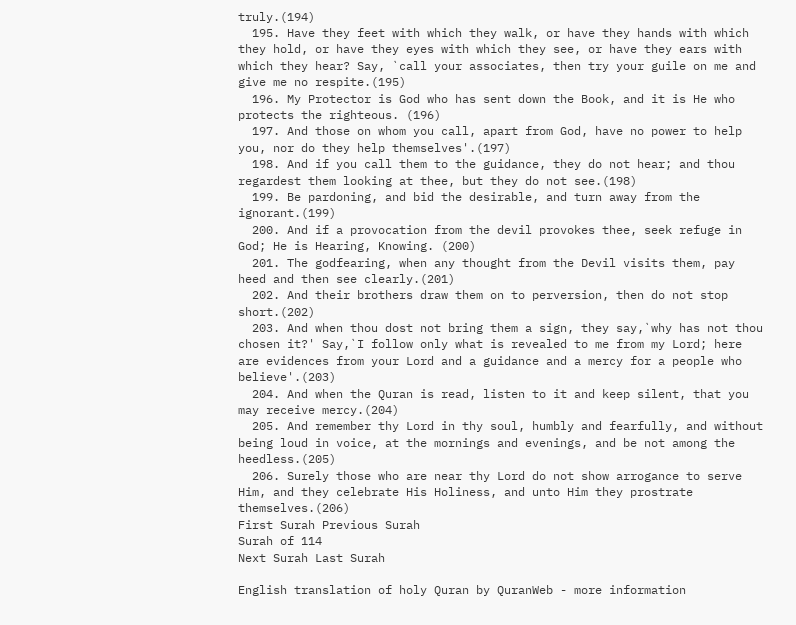truly.(194)
  195. Have they feet with which they walk, or have they hands with which they hold, or have they eyes with which they see, or have they ears with which they hear? Say, `call your associates, then try your guile on me and give me no respite.(195)
  196. My Protector is God who has sent down the Book, and it is He who protects the righteous. (196)
  197. And those on whom you call, apart from God, have no power to help you, nor do they help themselves'.(197)
  198. And if you call them to the guidance, they do not hear; and thou regardest them looking at thee, but they do not see.(198)
  199. Be pardoning, and bid the desirable, and turn away from the ignorant.(199)
  200. And if a provocation from the devil provokes thee, seek refuge in God; He is Hearing, Knowing. (200)
  201. The godfearing, when any thought from the Devil visits them, pay heed and then see clearly.(201)
  202. And their brothers draw them on to perversion, then do not stop short.(202)
  203. And when thou dost not bring them a sign, they say,`why has not thou chosen it?' Say,`I follow only what is revealed to me from my Lord; here are evidences from your Lord and a guidance and a mercy for a people who believe'.(203)
  204. And when the Quran is read, listen to it and keep silent, that you may receive mercy.(204)
  205. And remember thy Lord in thy soul, humbly and fearfully, and without being loud in voice, at the mornings and evenings, and be not among the heedless.(205)
  206. Surely those who are near thy Lord do not show arrogance to serve Him, and they celebrate His Holiness, and unto Him they prostrate themselves.(206)
First Surah Previous Surah
Surah of 114
Next Surah Last Surah

English translation of holy Quran by QuranWeb - more information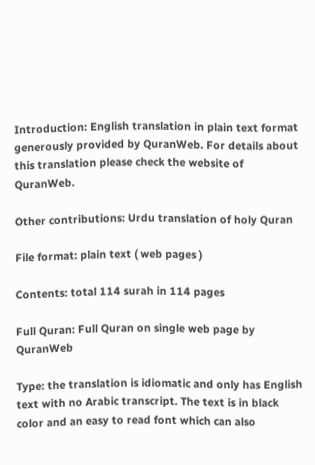Introduction: English translation in plain text format generously provided by QuranWeb. For details about this translation please check the website of QuranWeb.

Other contributions: Urdu translation of holy Quran

File format: plain text ( web pages )

Contents: total 114 surah in 114 pages

Full Quran: Full Quran on single web page by QuranWeb

Type: the translation is idiomatic and only has English text with no Arabic transcript. The text is in black color and an easy to read font which can also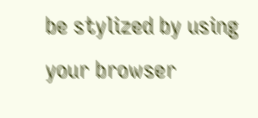be stylized by using your browser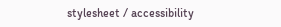stylesheet / accessibility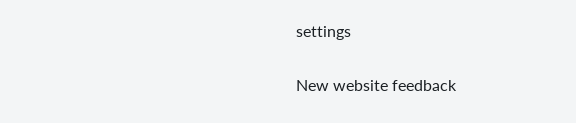settings

New website feedback